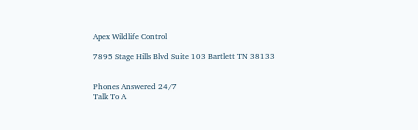Apex Wildlife Control

7895 Stage Hills Blvd Suite 103 Bartlett TN 38133


Phones Answered 24/7
Talk To A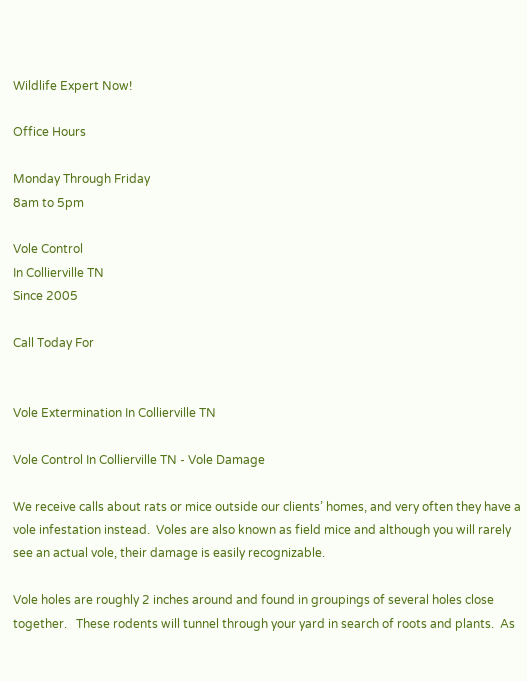Wildlife Expert Now!

Office Hours

Monday Through Friday
8am to 5pm

Vole Control
In Collierville TN
Since 2005

Call Today For


Vole Extermination In Collierville TN

Vole Control In Collierville TN - Vole Damage

We receive calls about rats or mice outside our clients’ homes, and very often they have a vole infestation instead.  Voles are also known as field mice and although you will rarely see an actual vole, their damage is easily recognizable.

Vole holes are roughly 2 inches around and found in groupings of several holes close together.   These rodents will tunnel through your yard in search of roots and plants.  As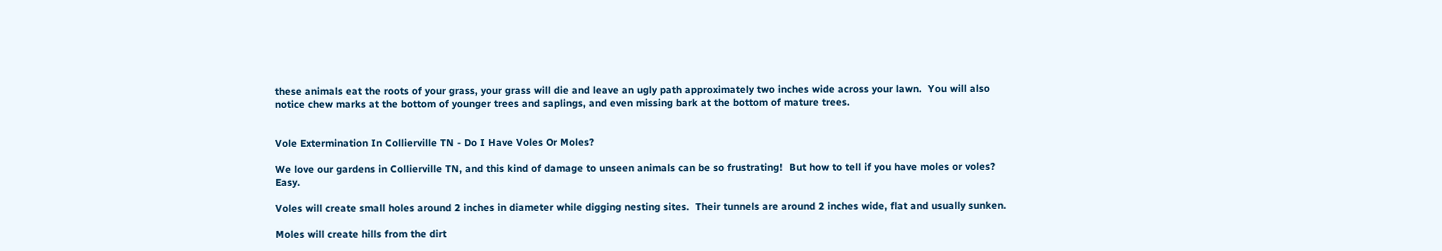these animals eat the roots of your grass, your grass will die and leave an ugly path approximately two inches wide across your lawn.  You will also notice chew marks at the bottom of younger trees and saplings, and even missing bark at the bottom of mature trees.


Vole Extermination In Collierville TN - Do I Have Voles Or Moles?

We love our gardens in Collierville TN, and this kind of damage to unseen animals can be so frustrating!  But how to tell if you have moles or voles?  Easy.

Voles will create small holes around 2 inches in diameter while digging nesting sites.  Their tunnels are around 2 inches wide, flat and usually sunken.

Moles will create hills from the dirt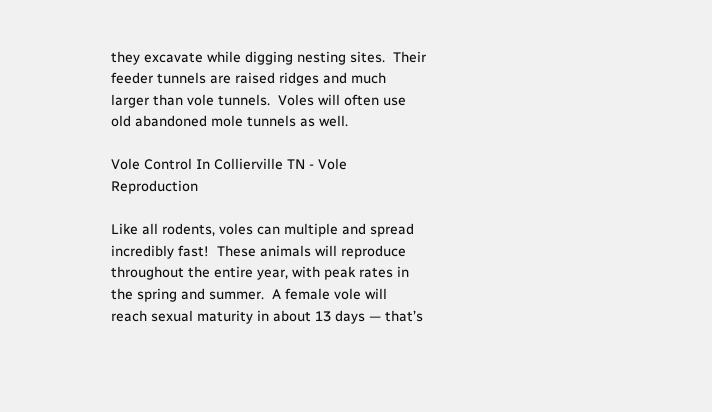they excavate while digging nesting sites.  Their feeder tunnels are raised ridges and much larger than vole tunnels.  Voles will often use old abandoned mole tunnels as well.

Vole Control In Collierville TN - Vole Reproduction

Like all rodents, voles can multiple and spread incredibly fast!  These animals will reproduce throughout the entire year, with peak rates in the spring and summer.  A female vole will reach sexual maturity in about 13 days — that’s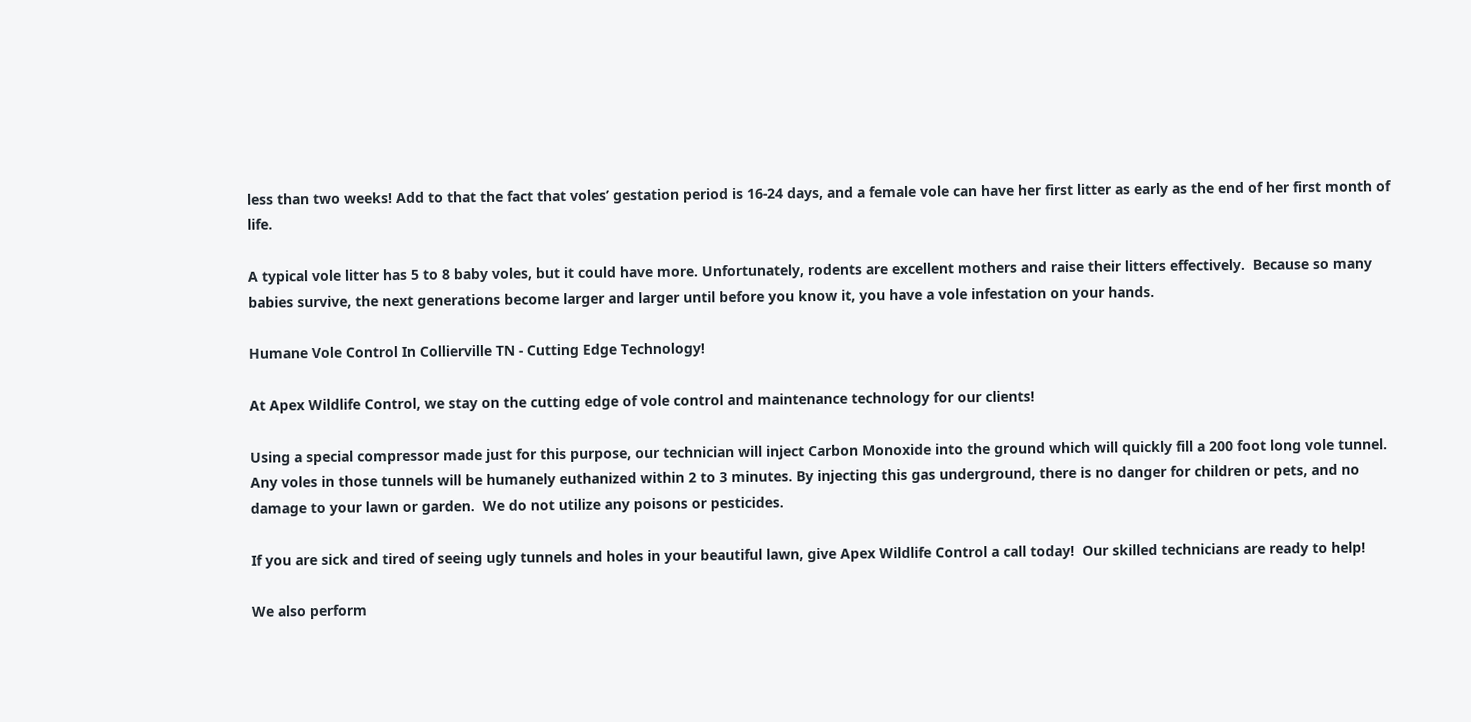less than two weeks! Add to that the fact that voles’ gestation period is 16-24 days, and a female vole can have her first litter as early as the end of her first month of life.

A typical vole litter has 5 to 8 baby voles, but it could have more. Unfortunately, rodents are excellent mothers and raise their litters effectively.  Because so many babies survive, the next generations become larger and larger until before you know it, you have a vole infestation on your hands.

Humane Vole Control In Collierville TN - Cutting Edge Technology!

At Apex Wildlife Control, we stay on the cutting edge of vole control and maintenance technology for our clients!

Using a special compressor made just for this purpose, our technician will inject Carbon Monoxide into the ground which will quickly fill a 200 foot long vole tunnel. Any voles in those tunnels will be humanely euthanized within 2 to 3 minutes. By injecting this gas underground, there is no danger for children or pets, and no damage to your lawn or garden.  We do not utilize any poisons or pesticides.

If you are sick and tired of seeing ugly tunnels and holes in your beautiful lawn, give Apex Wildlife Control a call today!  Our skilled technicians are ready to help!

We also perform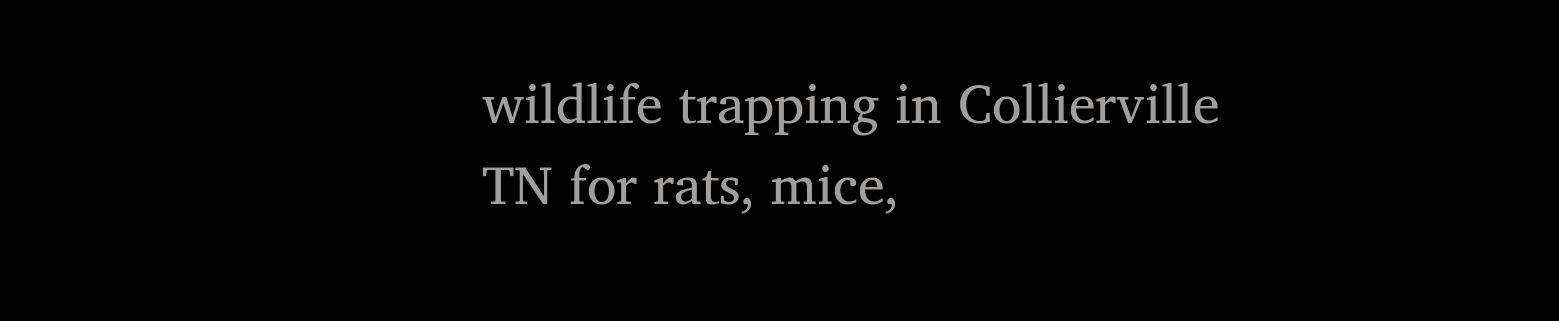wildlife trapping in Collierville TN for rats, mice,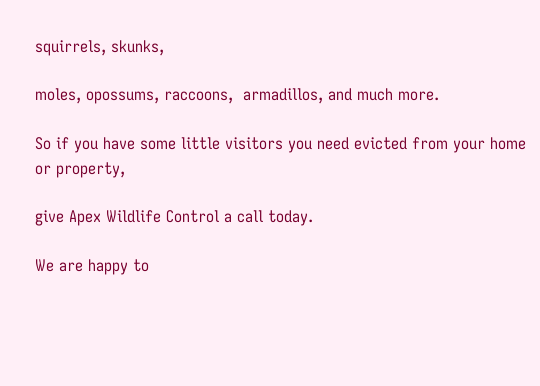squirrels, skunks,

moles, opossums, raccoons,  armadillos, and much more.

So if you have some little visitors you need evicted from your home or property,

give Apex Wildlife Control a call today.

We are happy to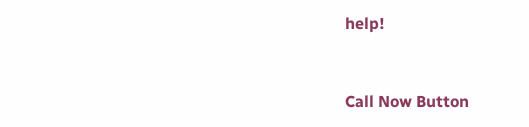help!


Call Now Button